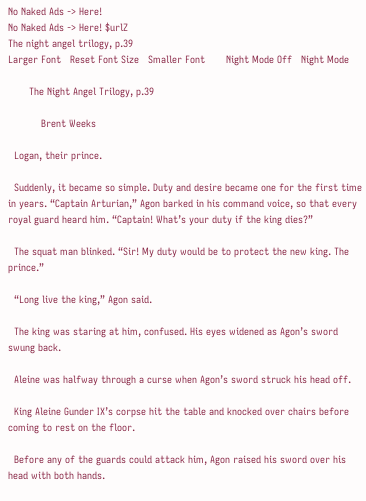No Naked Ads -> Here!
No Naked Ads -> Here! $urlZ
The night angel trilogy, p.39
Larger Font   Reset Font Size   Smaller Font       Night Mode Off   Night Mode

       The Night Angel Trilogy, p.39

           Brent Weeks

  Logan, their prince.

  Suddenly, it became so simple. Duty and desire became one for the first time in years. “Captain Arturian,” Agon barked in his command voice, so that every royal guard heard him. “Captain! What’s your duty if the king dies?”

  The squat man blinked. “Sir! My duty would be to protect the new king. The prince.”

  “Long live the king,” Agon said.

  The king was staring at him, confused. His eyes widened as Agon’s sword swung back.

  Aleine was halfway through a curse when Agon’s sword struck his head off.

  King Aleine Gunder IX’s corpse hit the table and knocked over chairs before coming to rest on the floor.

  Before any of the guards could attack him, Agon raised his sword over his head with both hands.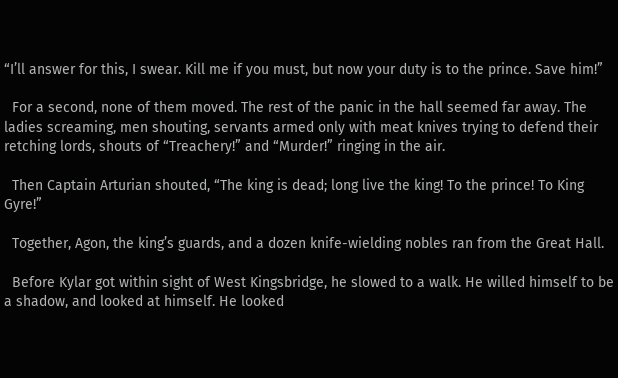“I’ll answer for this, I swear. Kill me if you must, but now your duty is to the prince. Save him!”

  For a second, none of them moved. The rest of the panic in the hall seemed far away. The ladies screaming, men shouting, servants armed only with meat knives trying to defend their retching lords, shouts of “Treachery!” and “Murder!” ringing in the air.

  Then Captain Arturian shouted, “The king is dead; long live the king! To the prince! To King Gyre!”

  Together, Agon, the king’s guards, and a dozen knife-wielding nobles ran from the Great Hall.

  Before Kylar got within sight of West Kingsbridge, he slowed to a walk. He willed himself to be a shadow, and looked at himself. He looked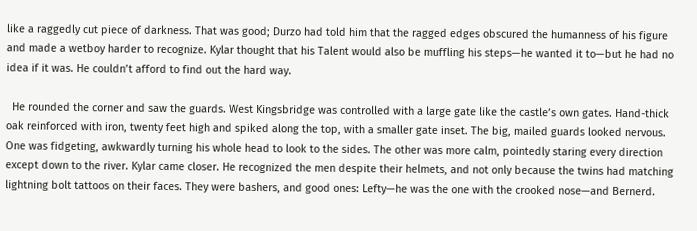like a raggedly cut piece of darkness. That was good; Durzo had told him that the ragged edges obscured the humanness of his figure and made a wetboy harder to recognize. Kylar thought that his Talent would also be muffling his steps—he wanted it to—but he had no idea if it was. He couldn’t afford to find out the hard way.

  He rounded the corner and saw the guards. West Kingsbridge was controlled with a large gate like the castle’s own gates. Hand-thick oak reinforced with iron, twenty feet high and spiked along the top, with a smaller gate inset. The big, mailed guards looked nervous. One was fidgeting, awkwardly turning his whole head to look to the sides. The other was more calm, pointedly staring every direction except down to the river. Kylar came closer. He recognized the men despite their helmets, and not only because the twins had matching lightning bolt tattoos on their faces. They were bashers, and good ones: Lefty—he was the one with the crooked nose—and Bernerd.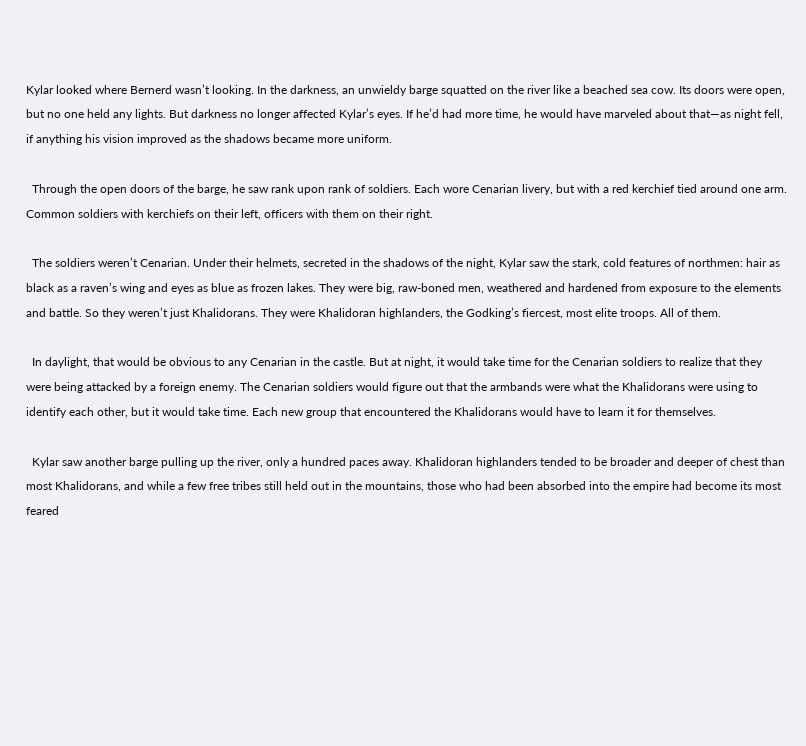Kylar looked where Bernerd wasn’t looking. In the darkness, an unwieldy barge squatted on the river like a beached sea cow. Its doors were open, but no one held any lights. But darkness no longer affected Kylar’s eyes. If he’d had more time, he would have marveled about that—as night fell, if anything his vision improved as the shadows became more uniform.

  Through the open doors of the barge, he saw rank upon rank of soldiers. Each wore Cenarian livery, but with a red kerchief tied around one arm. Common soldiers with kerchiefs on their left, officers with them on their right.

  The soldiers weren’t Cenarian. Under their helmets, secreted in the shadows of the night, Kylar saw the stark, cold features of northmen: hair as black as a raven’s wing and eyes as blue as frozen lakes. They were big, raw-boned men, weathered and hardened from exposure to the elements and battle. So they weren’t just Khalidorans. They were Khalidoran highlanders, the Godking’s fiercest, most elite troops. All of them.

  In daylight, that would be obvious to any Cenarian in the castle. But at night, it would take time for the Cenarian soldiers to realize that they were being attacked by a foreign enemy. The Cenarian soldiers would figure out that the armbands were what the Khalidorans were using to identify each other, but it would take time. Each new group that encountered the Khalidorans would have to learn it for themselves.

  Kylar saw another barge pulling up the river, only a hundred paces away. Khalidoran highlanders tended to be broader and deeper of chest than most Khalidorans, and while a few free tribes still held out in the mountains, those who had been absorbed into the empire had become its most feared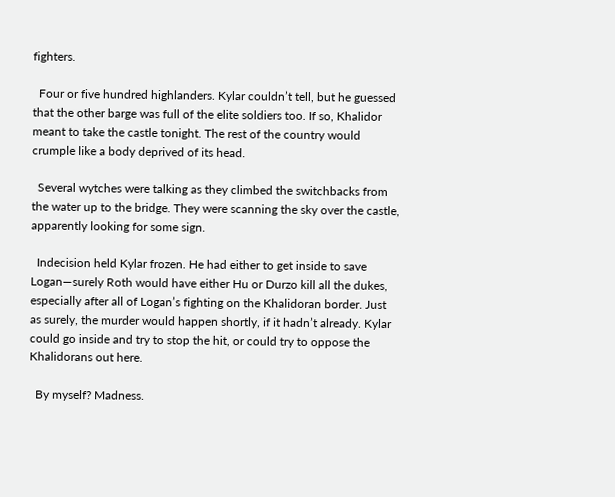fighters.

  Four or five hundred highlanders. Kylar couldn’t tell, but he guessed that the other barge was full of the elite soldiers too. If so, Khalidor meant to take the castle tonight. The rest of the country would crumple like a body deprived of its head.

  Several wytches were talking as they climbed the switchbacks from the water up to the bridge. They were scanning the sky over the castle, apparently looking for some sign.

  Indecision held Kylar frozen. He had either to get inside to save Logan—surely Roth would have either Hu or Durzo kill all the dukes, especially after all of Logan’s fighting on the Khalidoran border. Just as surely, the murder would happen shortly, if it hadn’t already. Kylar could go inside and try to stop the hit, or could try to oppose the Khalidorans out here.

  By myself? Madness.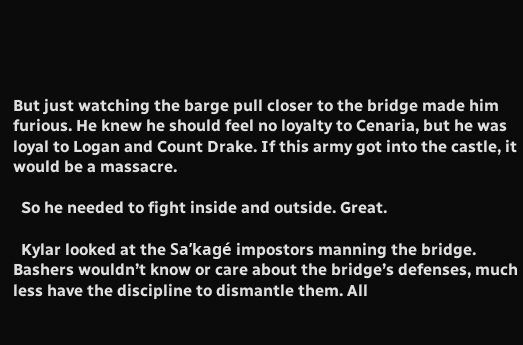But just watching the barge pull closer to the bridge made him furious. He knew he should feel no loyalty to Cenaria, but he was loyal to Logan and Count Drake. If this army got into the castle, it would be a massacre.

  So he needed to fight inside and outside. Great.

  Kylar looked at the Sa’kagé impostors manning the bridge. Bashers wouldn’t know or care about the bridge’s defenses, much less have the discipline to dismantle them. All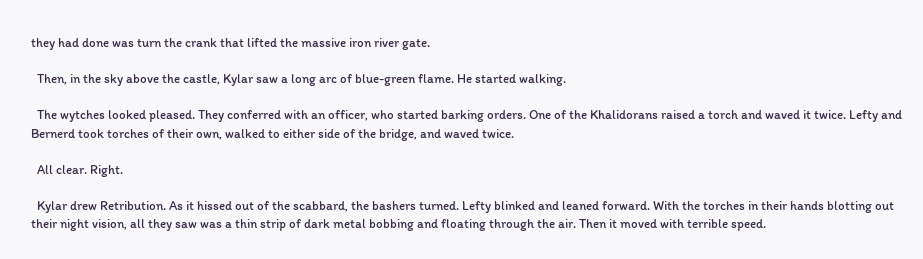they had done was turn the crank that lifted the massive iron river gate.

  Then, in the sky above the castle, Kylar saw a long arc of blue-green flame. He started walking.

  The wytches looked pleased. They conferred with an officer, who started barking orders. One of the Khalidorans raised a torch and waved it twice. Lefty and Bernerd took torches of their own, walked to either side of the bridge, and waved twice.

  All clear. Right.

  Kylar drew Retribution. As it hissed out of the scabbard, the bashers turned. Lefty blinked and leaned forward. With the torches in their hands blotting out their night vision, all they saw was a thin strip of dark metal bobbing and floating through the air. Then it moved with terrible speed.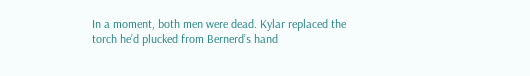In a moment, both men were dead. Kylar replaced the torch he’d plucked from Bernerd’s hand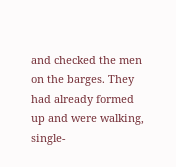and checked the men on the barges. They had already formed up and were walking, single-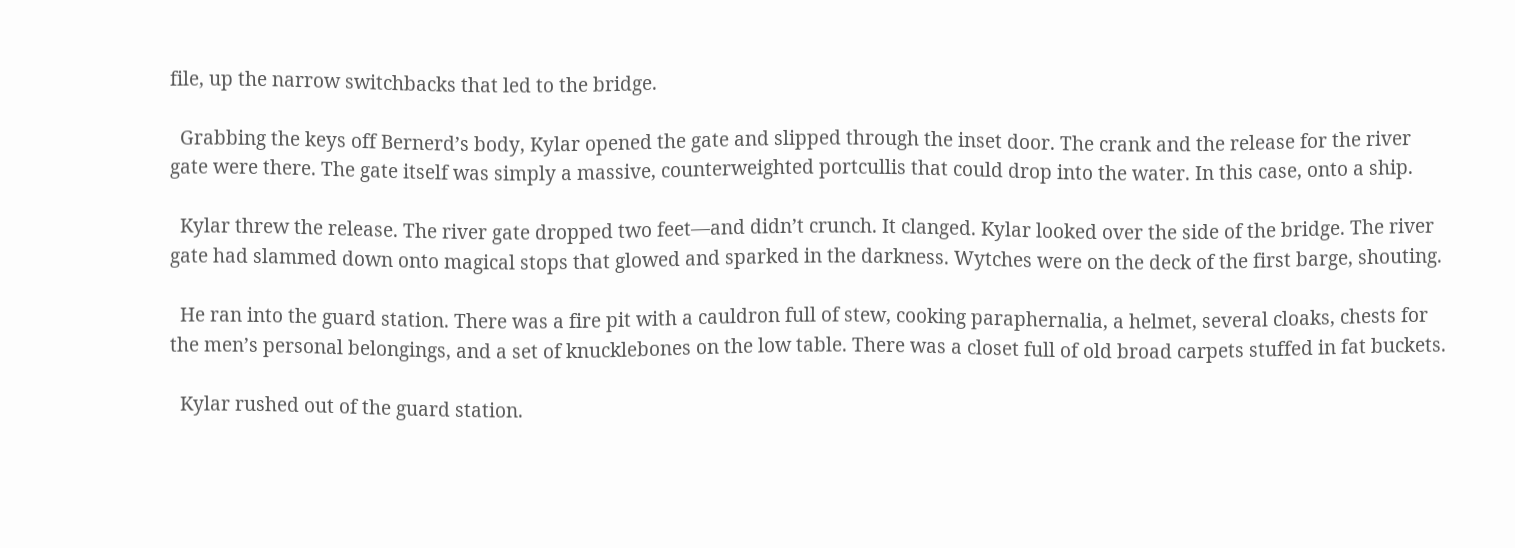file, up the narrow switchbacks that led to the bridge.

  Grabbing the keys off Bernerd’s body, Kylar opened the gate and slipped through the inset door. The crank and the release for the river gate were there. The gate itself was simply a massive, counterweighted portcullis that could drop into the water. In this case, onto a ship.

  Kylar threw the release. The river gate dropped two feet—and didn’t crunch. It clanged. Kylar looked over the side of the bridge. The river gate had slammed down onto magical stops that glowed and sparked in the darkness. Wytches were on the deck of the first barge, shouting.

  He ran into the guard station. There was a fire pit with a cauldron full of stew, cooking paraphernalia, a helmet, several cloaks, chests for the men’s personal belongings, and a set of knucklebones on the low table. There was a closet full of old broad carpets stuffed in fat buckets.

  Kylar rushed out of the guard station.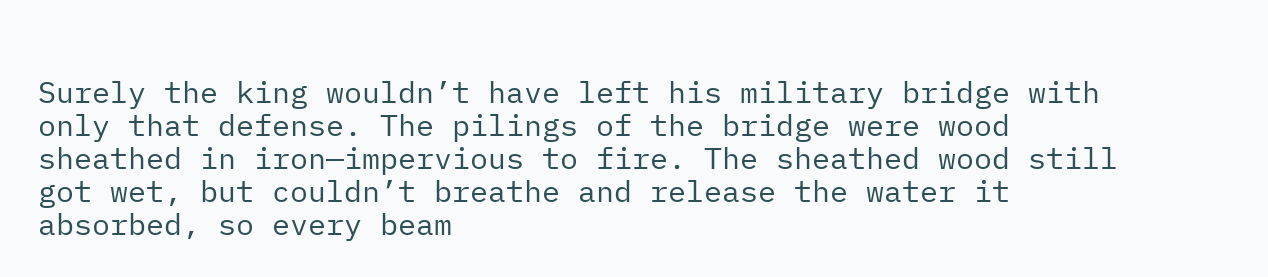Surely the king wouldn’t have left his military bridge with only that defense. The pilings of the bridge were wood sheathed in iron—impervious to fire. The sheathed wood still got wet, but couldn’t breathe and release the water it absorbed, so every beam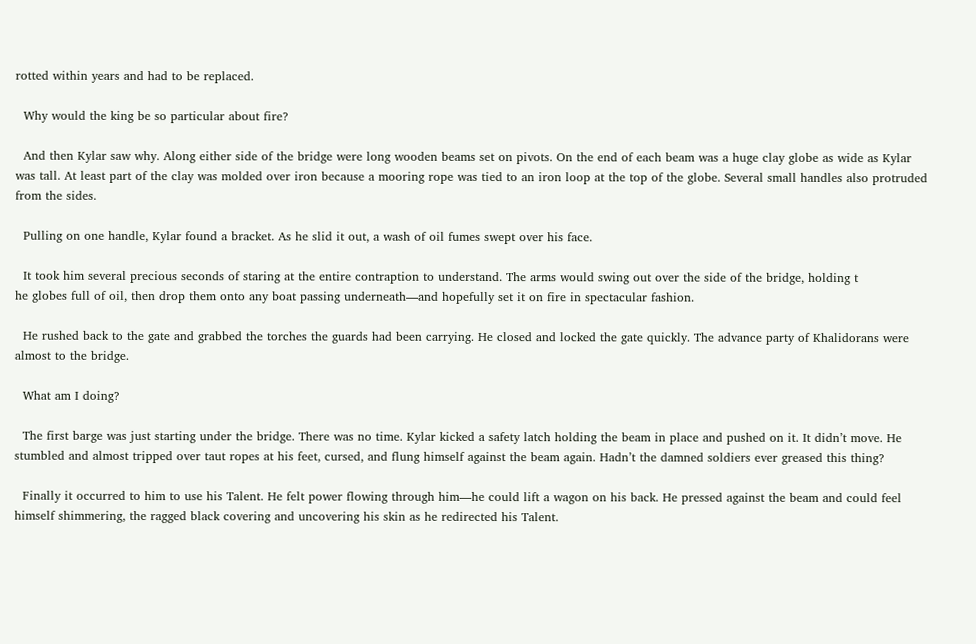rotted within years and had to be replaced.

  Why would the king be so particular about fire?

  And then Kylar saw why. Along either side of the bridge were long wooden beams set on pivots. On the end of each beam was a huge clay globe as wide as Kylar was tall. At least part of the clay was molded over iron because a mooring rope was tied to an iron loop at the top of the globe. Several small handles also protruded from the sides.

  Pulling on one handle, Kylar found a bracket. As he slid it out, a wash of oil fumes swept over his face.

  It took him several precious seconds of staring at the entire contraption to understand. The arms would swing out over the side of the bridge, holding t
he globes full of oil, then drop them onto any boat passing underneath—and hopefully set it on fire in spectacular fashion.

  He rushed back to the gate and grabbed the torches the guards had been carrying. He closed and locked the gate quickly. The advance party of Khalidorans were almost to the bridge.

  What am I doing?

  The first barge was just starting under the bridge. There was no time. Kylar kicked a safety latch holding the beam in place and pushed on it. It didn’t move. He stumbled and almost tripped over taut ropes at his feet, cursed, and flung himself against the beam again. Hadn’t the damned soldiers ever greased this thing?

  Finally it occurred to him to use his Talent. He felt power flowing through him—he could lift a wagon on his back. He pressed against the beam and could feel himself shimmering, the ragged black covering and uncovering his skin as he redirected his Talent.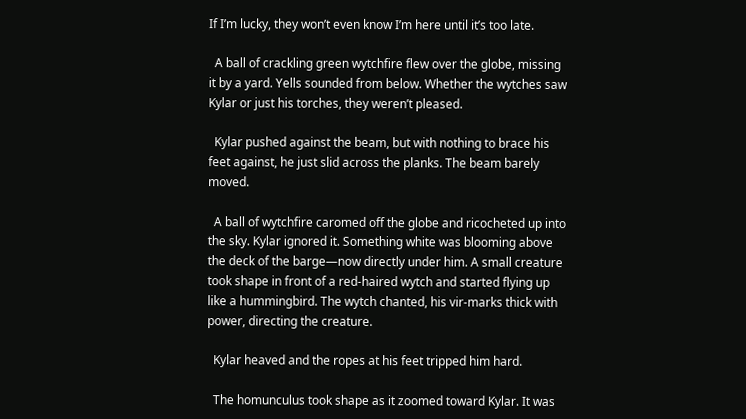If I’m lucky, they won’t even know I’m here until it’s too late.

  A ball of crackling green wytchfire flew over the globe, missing it by a yard. Yells sounded from below. Whether the wytches saw Kylar or just his torches, they weren’t pleased.

  Kylar pushed against the beam, but with nothing to brace his feet against, he just slid across the planks. The beam barely moved.

  A ball of wytchfire caromed off the globe and ricocheted up into the sky. Kylar ignored it. Something white was blooming above the deck of the barge—now directly under him. A small creature took shape in front of a red-haired wytch and started flying up like a hummingbird. The wytch chanted, his vir-marks thick with power, directing the creature.

  Kylar heaved and the ropes at his feet tripped him hard.

  The homunculus took shape as it zoomed toward Kylar. It was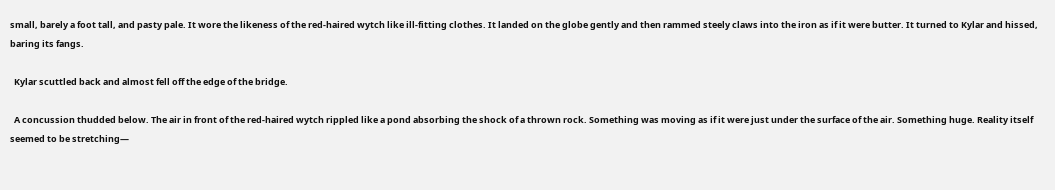small, barely a foot tall, and pasty pale. It wore the likeness of the red-haired wytch like ill-fitting clothes. It landed on the globe gently and then rammed steely claws into the iron as if it were butter. It turned to Kylar and hissed, baring its fangs.

  Kylar scuttled back and almost fell off the edge of the bridge.

  A concussion thudded below. The air in front of the red-haired wytch rippled like a pond absorbing the shock of a thrown rock. Something was moving as if it were just under the surface of the air. Something huge. Reality itself seemed to be stretching—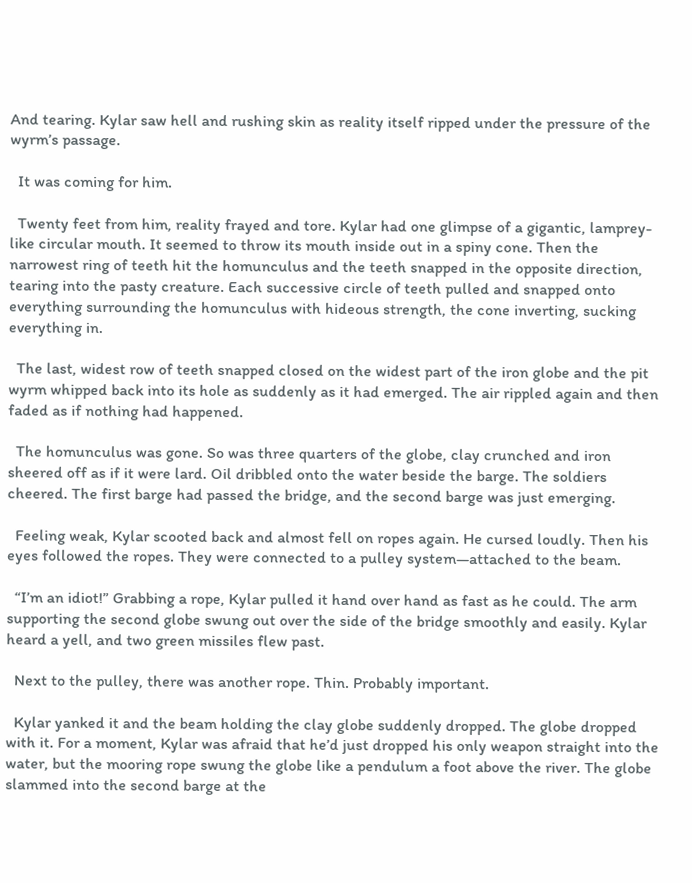And tearing. Kylar saw hell and rushing skin as reality itself ripped under the pressure of the wyrm’s passage.

  It was coming for him.

  Twenty feet from him, reality frayed and tore. Kylar had one glimpse of a gigantic, lamprey-like circular mouth. It seemed to throw its mouth inside out in a spiny cone. Then the narrowest ring of teeth hit the homunculus and the teeth snapped in the opposite direction, tearing into the pasty creature. Each successive circle of teeth pulled and snapped onto everything surrounding the homunculus with hideous strength, the cone inverting, sucking everything in.

  The last, widest row of teeth snapped closed on the widest part of the iron globe and the pit wyrm whipped back into its hole as suddenly as it had emerged. The air rippled again and then faded as if nothing had happened.

  The homunculus was gone. So was three quarters of the globe, clay crunched and iron sheered off as if it were lard. Oil dribbled onto the water beside the barge. The soldiers cheered. The first barge had passed the bridge, and the second barge was just emerging.

  Feeling weak, Kylar scooted back and almost fell on ropes again. He cursed loudly. Then his eyes followed the ropes. They were connected to a pulley system—attached to the beam.

  “I’m an idiot!” Grabbing a rope, Kylar pulled it hand over hand as fast as he could. The arm supporting the second globe swung out over the side of the bridge smoothly and easily. Kylar heard a yell, and two green missiles flew past.

  Next to the pulley, there was another rope. Thin. Probably important.

  Kylar yanked it and the beam holding the clay globe suddenly dropped. The globe dropped with it. For a moment, Kylar was afraid that he’d just dropped his only weapon straight into the water, but the mooring rope swung the globe like a pendulum a foot above the river. The globe slammed into the second barge at the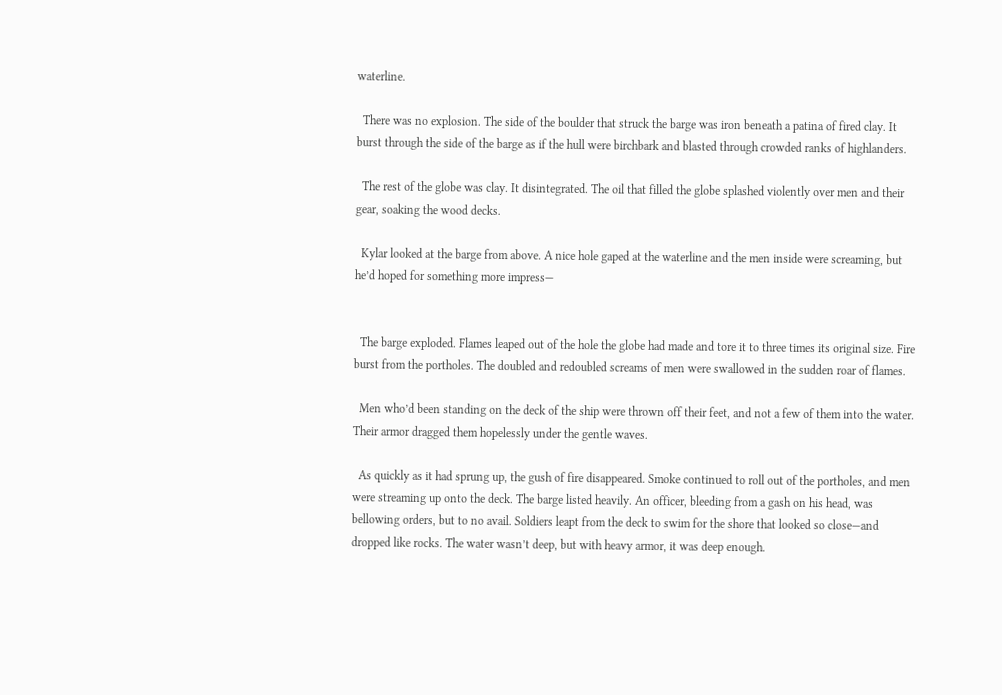waterline.

  There was no explosion. The side of the boulder that struck the barge was iron beneath a patina of fired clay. It burst through the side of the barge as if the hull were birchbark and blasted through crowded ranks of highlanders.

  The rest of the globe was clay. It disintegrated. The oil that filled the globe splashed violently over men and their gear, soaking the wood decks.

  Kylar looked at the barge from above. A nice hole gaped at the waterline and the men inside were screaming, but he’d hoped for something more impress—


  The barge exploded. Flames leaped out of the hole the globe had made and tore it to three times its original size. Fire burst from the portholes. The doubled and redoubled screams of men were swallowed in the sudden roar of flames.

  Men who’d been standing on the deck of the ship were thrown off their feet, and not a few of them into the water. Their armor dragged them hopelessly under the gentle waves.

  As quickly as it had sprung up, the gush of fire disappeared. Smoke continued to roll out of the portholes, and men were streaming up onto the deck. The barge listed heavily. An officer, bleeding from a gash on his head, was bellowing orders, but to no avail. Soldiers leapt from the deck to swim for the shore that looked so close—and dropped like rocks. The water wasn’t deep, but with heavy armor, it was deep enough.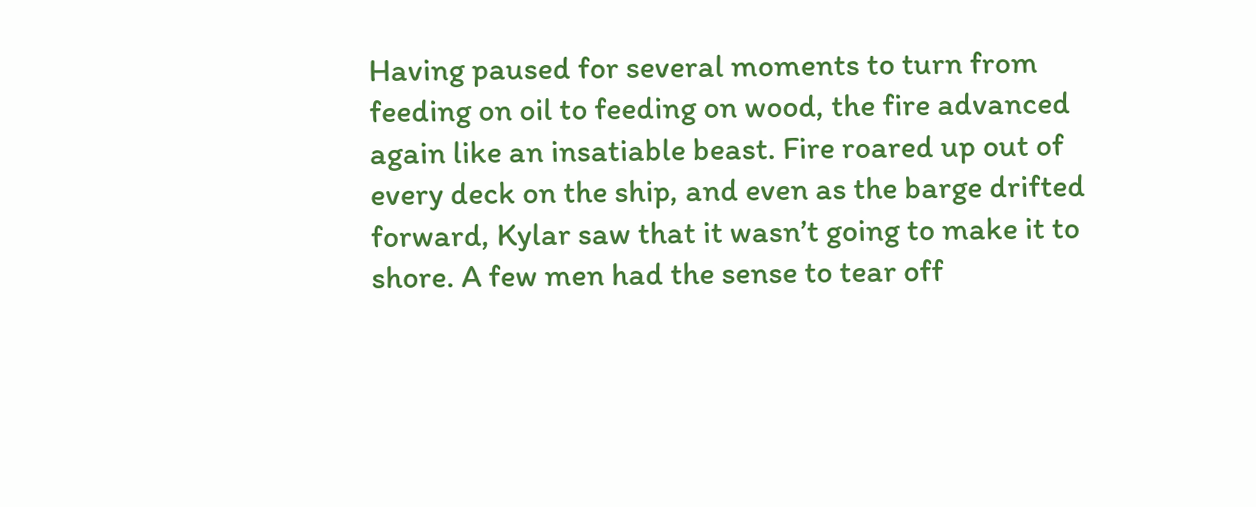Having paused for several moments to turn from feeding on oil to feeding on wood, the fire advanced again like an insatiable beast. Fire roared up out of every deck on the ship, and even as the barge drifted forward, Kylar saw that it wasn’t going to make it to shore. A few men had the sense to tear off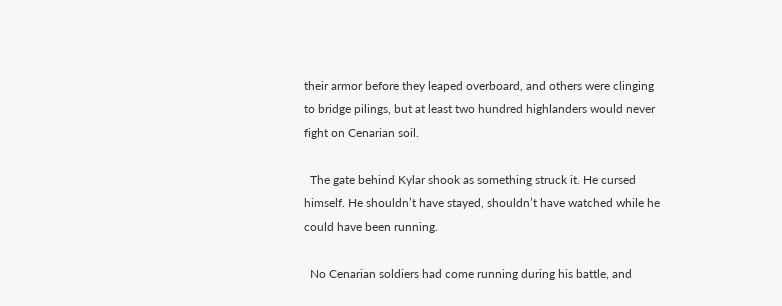their armor before they leaped overboard, and others were clinging to bridge pilings, but at least two hundred highlanders would never fight on Cenarian soil.

  The gate behind Kylar shook as something struck it. He cursed himself. He shouldn’t have stayed, shouldn’t have watched while he could have been running.

  No Cenarian soldiers had come running during his battle, and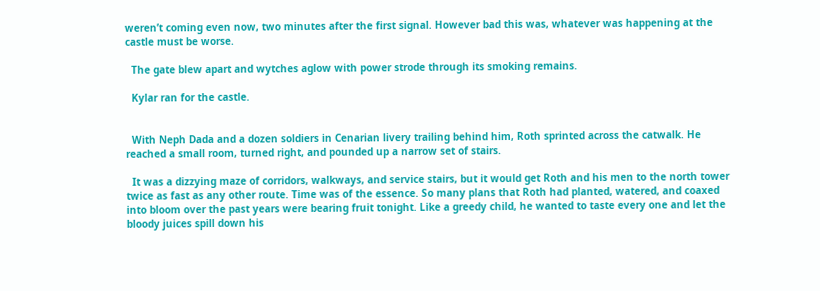weren’t coming even now, two minutes after the first signal. However bad this was, whatever was happening at the castle must be worse.

  The gate blew apart and wytches aglow with power strode through its smoking remains.

  Kylar ran for the castle.


  With Neph Dada and a dozen soldiers in Cenarian livery trailing behind him, Roth sprinted across the catwalk. He reached a small room, turned right, and pounded up a narrow set of stairs.

  It was a dizzying maze of corridors, walkways, and service stairs, but it would get Roth and his men to the north tower twice as fast as any other route. Time was of the essence. So many plans that Roth had planted, watered, and coaxed into bloom over the past years were bearing fruit tonight. Like a greedy child, he wanted to taste every one and let the bloody juices spill down his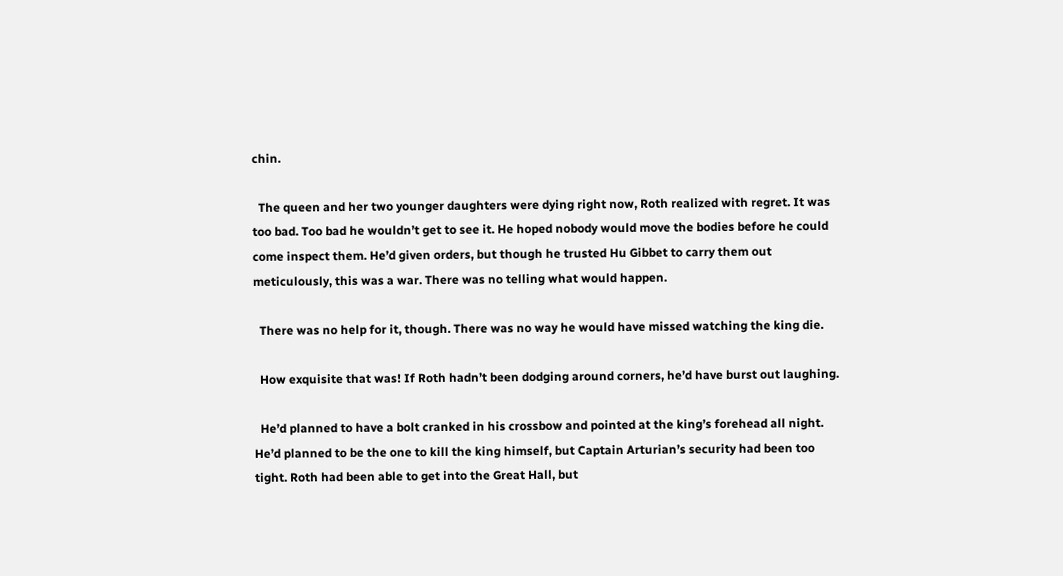chin.

  The queen and her two younger daughters were dying right now, Roth realized with regret. It was too bad. Too bad he wouldn’t get to see it. He hoped nobody would move the bodies before he could come inspect them. He’d given orders, but though he trusted Hu Gibbet to carry them out meticulously, this was a war. There was no telling what would happen.

  There was no help for it, though. There was no way he would have missed watching the king die.

  How exquisite that was! If Roth hadn’t been dodging around corners, he’d have burst out laughing.

  He’d planned to have a bolt cranked in his crossbow and pointed at the king’s forehead all night. He’d planned to be the one to kill the king himself, but Captain Arturian’s security had been too tight. Roth had been able to get into the Great Hall, but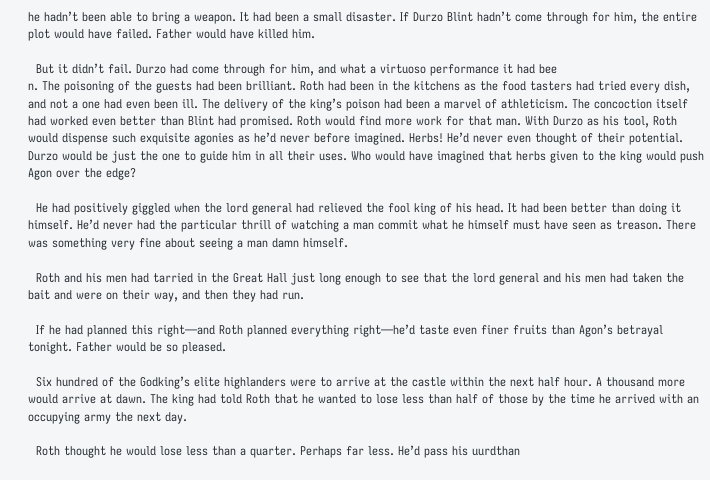he hadn’t been able to bring a weapon. It had been a small disaster. If Durzo Blint hadn’t come through for him, the entire plot would have failed. Father would have killed him.

  But it didn’t fail. Durzo had come through for him, and what a virtuoso performance it had bee
n. The poisoning of the guests had been brilliant. Roth had been in the kitchens as the food tasters had tried every dish, and not a one had even been ill. The delivery of the king’s poison had been a marvel of athleticism. The concoction itself had worked even better than Blint had promised. Roth would find more work for that man. With Durzo as his tool, Roth would dispense such exquisite agonies as he’d never before imagined. Herbs! He’d never even thought of their potential. Durzo would be just the one to guide him in all their uses. Who would have imagined that herbs given to the king would push Agon over the edge?

  He had positively giggled when the lord general had relieved the fool king of his head. It had been better than doing it himself. He’d never had the particular thrill of watching a man commit what he himself must have seen as treason. There was something very fine about seeing a man damn himself.

  Roth and his men had tarried in the Great Hall just long enough to see that the lord general and his men had taken the bait and were on their way, and then they had run.

  If he had planned this right—and Roth planned everything right—he’d taste even finer fruits than Agon’s betrayal tonight. Father would be so pleased.

  Six hundred of the Godking’s elite highlanders were to arrive at the castle within the next half hour. A thousand more would arrive at dawn. The king had told Roth that he wanted to lose less than half of those by the time he arrived with an occupying army the next day.

  Roth thought he would lose less than a quarter. Perhaps far less. He’d pass his uurdthan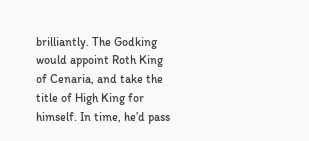brilliantly. The Godking would appoint Roth King of Cenaria, and take the title of High King for himself. In time, he’d pass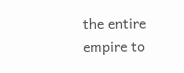the entire empire to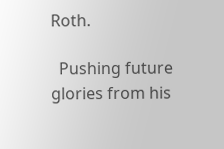Roth.

  Pushing future glories from his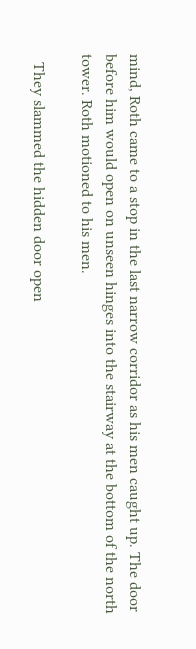mind, Roth came to a stop in the last narrow corridor as his men caught up. The door before him would open on unseen hinges into the stairway at the bottom of the north tower. Roth motioned to his men.

  They slammed the hidden door open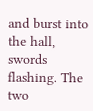and burst into the hall, swords flashing. The two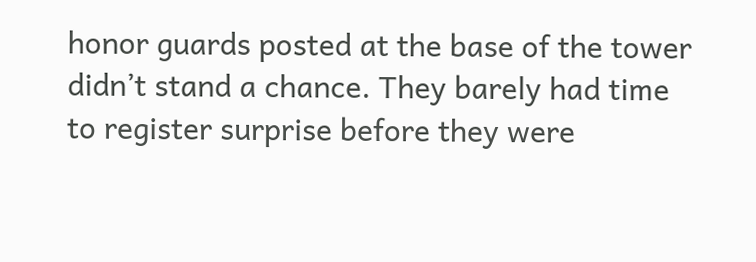honor guards posted at the base of the tower didn’t stand a chance. They barely had time to register surprise before they were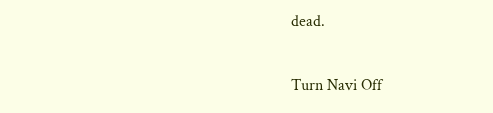dead.

Turn Navi Off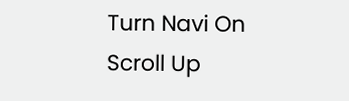Turn Navi On
Scroll Up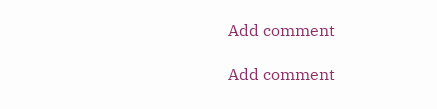Add comment

Add comment